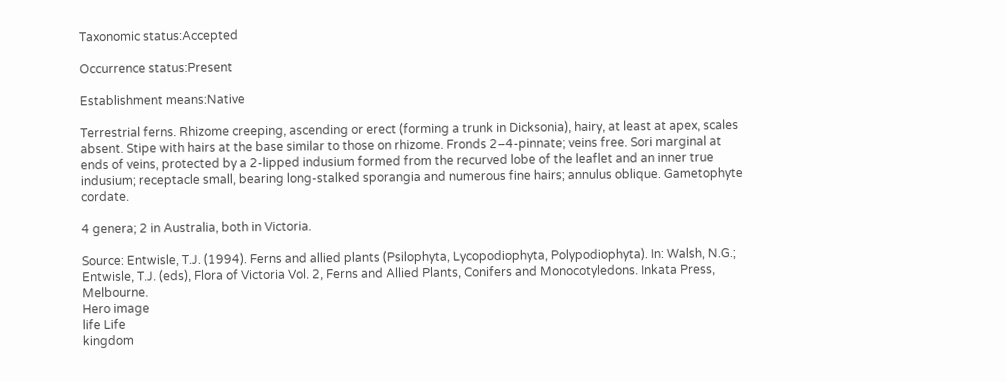Taxonomic status:Accepted

Occurrence status:Present

Establishment means:Native

Terrestrial ferns. Rhizome creeping, ascending or erect (forming a trunk in Dicksonia), hairy, at least at apex, scales absent. Stipe with hairs at the base similar to those on rhizome. Fronds 2–4-pinnate; veins free. Sori marginal at ends of veins, protected by a 2-lipped indusium formed from the recurved lobe of the leaflet and an inner true indusium; receptacle small, bearing long-stalked sporangia and numerous fine hairs; annulus oblique. Gametophyte cordate.

4 genera; 2 in Australia, both in Victoria.

Source: Entwisle, T.J. (1994). Ferns and allied plants (Psilophyta, Lycopodiophyta, Polypodiophyta). In: Walsh, N.G.; Entwisle, T.J. (eds), Flora of Victoria Vol. 2, Ferns and Allied Plants, Conifers and Monocotyledons. Inkata Press, Melbourne.
Hero image
life Life
kingdom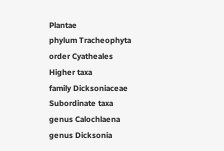Plantae
phylum Tracheophyta
order Cyatheales
Higher taxa
family Dicksoniaceae
Subordinate taxa
genus Calochlaena
genus Dicksonia